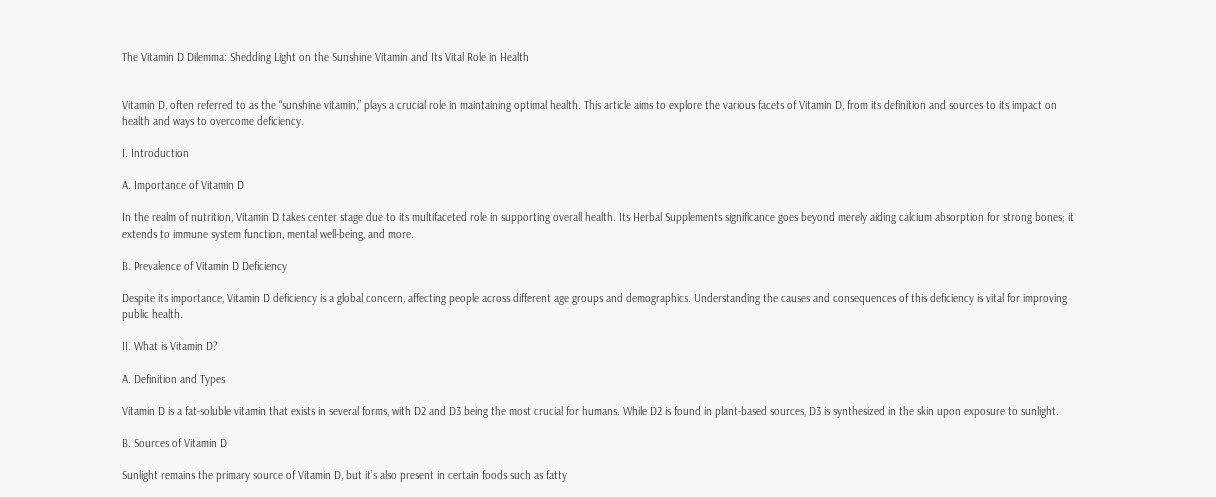The Vitamin D Dilemma: Shedding Light on the Sunshine Vitamin and Its Vital Role in Health


Vitamin D, often referred to as the “sunshine vitamin,” plays a crucial role in maintaining optimal health. This article aims to explore the various facets of Vitamin D, from its definition and sources to its impact on health and ways to overcome deficiency.

I. Introduction

A. Importance of Vitamin D

In the realm of nutrition, Vitamin D takes center stage due to its multifaceted role in supporting overall health. Its Herbal Supplements significance goes beyond merely aiding calcium absorption for strong bones; it extends to immune system function, mental well-being, and more.

B. Prevalence of Vitamin D Deficiency

Despite its importance, Vitamin D deficiency is a global concern, affecting people across different age groups and demographics. Understanding the causes and consequences of this deficiency is vital for improving public health.

II. What is Vitamin D?

A. Definition and Types

Vitamin D is a fat-soluble vitamin that exists in several forms, with D2 and D3 being the most crucial for humans. While D2 is found in plant-based sources, D3 is synthesized in the skin upon exposure to sunlight.

B. Sources of Vitamin D

Sunlight remains the primary source of Vitamin D, but it’s also present in certain foods such as fatty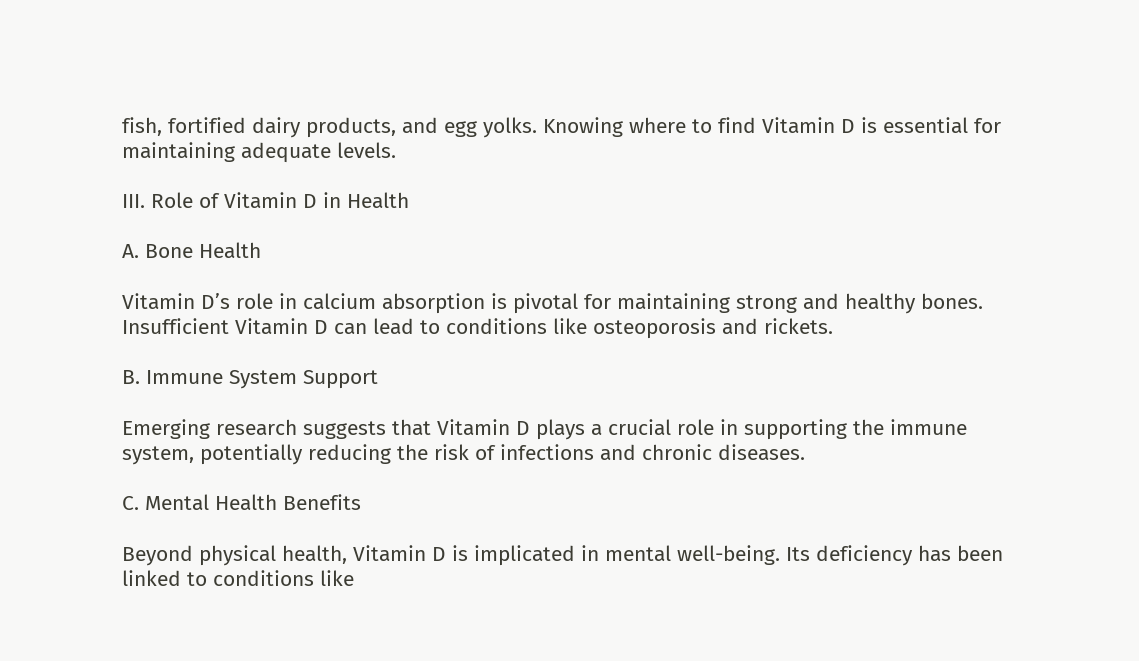fish, fortified dairy products, and egg yolks. Knowing where to find Vitamin D is essential for maintaining adequate levels.

III. Role of Vitamin D in Health

A. Bone Health

Vitamin D’s role in calcium absorption is pivotal for maintaining strong and healthy bones. Insufficient Vitamin D can lead to conditions like osteoporosis and rickets.

B. Immune System Support

Emerging research suggests that Vitamin D plays a crucial role in supporting the immune system, potentially reducing the risk of infections and chronic diseases.

C. Mental Health Benefits

Beyond physical health, Vitamin D is implicated in mental well-being. Its deficiency has been linked to conditions like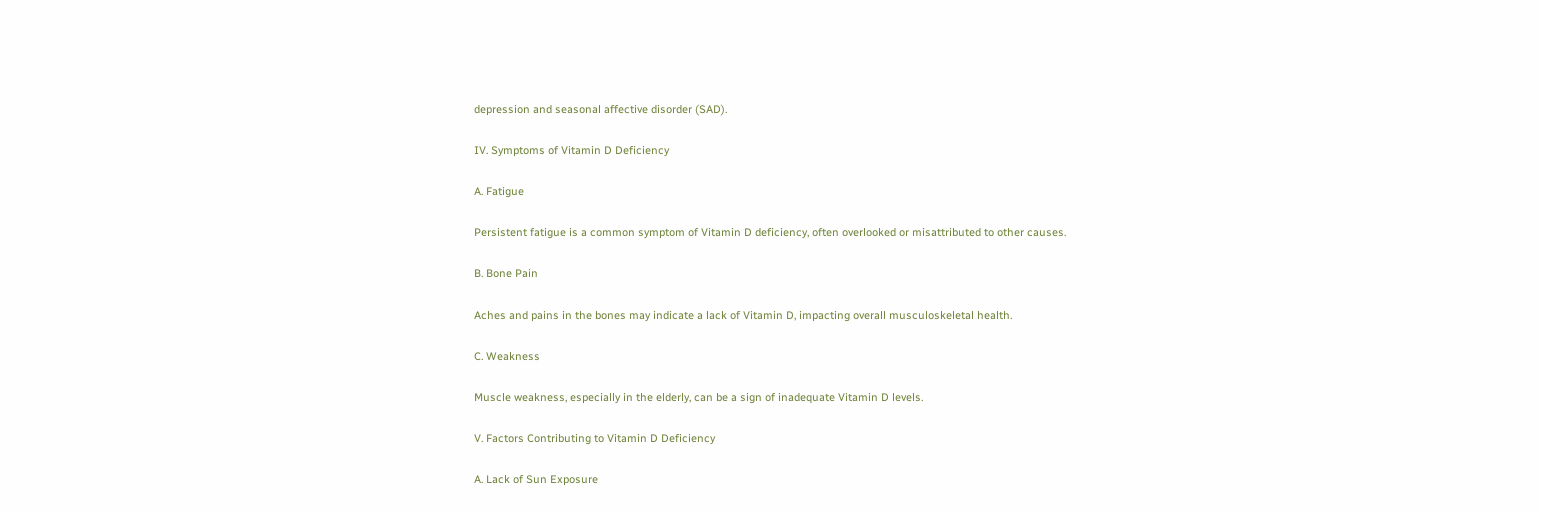depression and seasonal affective disorder (SAD).

IV. Symptoms of Vitamin D Deficiency

A. Fatigue

Persistent fatigue is a common symptom of Vitamin D deficiency, often overlooked or misattributed to other causes.

B. Bone Pain

Aches and pains in the bones may indicate a lack of Vitamin D, impacting overall musculoskeletal health.

C. Weakness

Muscle weakness, especially in the elderly, can be a sign of inadequate Vitamin D levels.

V. Factors Contributing to Vitamin D Deficiency

A. Lack of Sun Exposure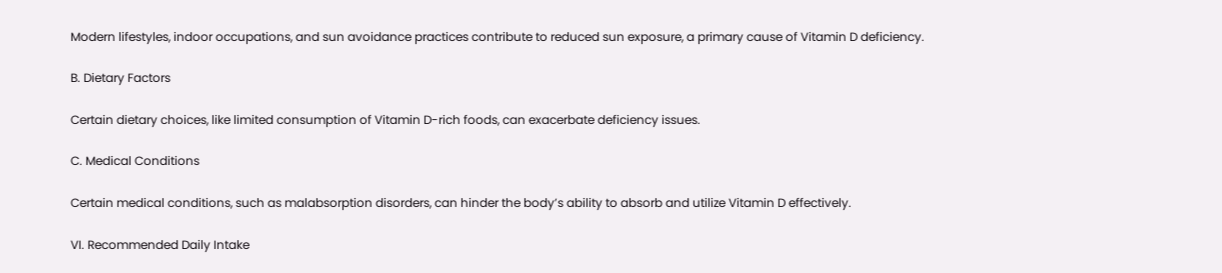Modern lifestyles, indoor occupations, and sun avoidance practices contribute to reduced sun exposure, a primary cause of Vitamin D deficiency.

B. Dietary Factors

Certain dietary choices, like limited consumption of Vitamin D-rich foods, can exacerbate deficiency issues.

C. Medical Conditions

Certain medical conditions, such as malabsorption disorders, can hinder the body’s ability to absorb and utilize Vitamin D effectively.

VI. Recommended Daily Intake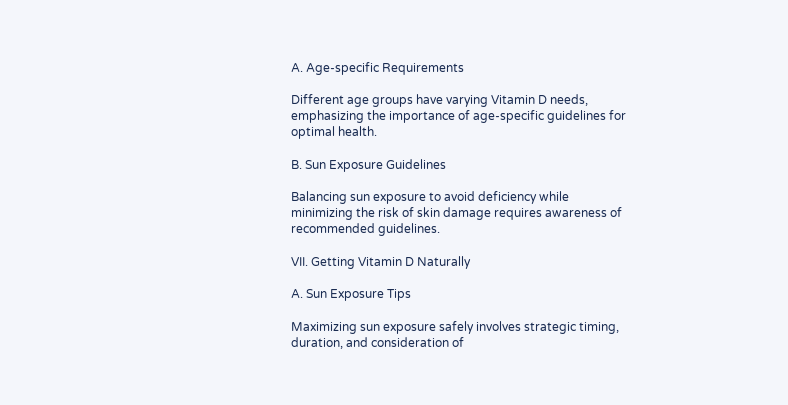A. Age-specific Requirements

Different age groups have varying Vitamin D needs, emphasizing the importance of age-specific guidelines for optimal health.

B. Sun Exposure Guidelines

Balancing sun exposure to avoid deficiency while minimizing the risk of skin damage requires awareness of recommended guidelines.

VII. Getting Vitamin D Naturally

A. Sun Exposure Tips

Maximizing sun exposure safely involves strategic timing, duration, and consideration of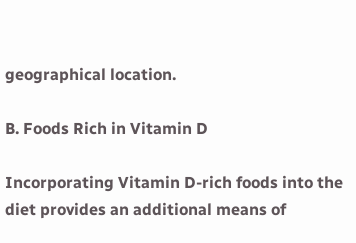geographical location.

B. Foods Rich in Vitamin D

Incorporating Vitamin D-rich foods into the diet provides an additional means of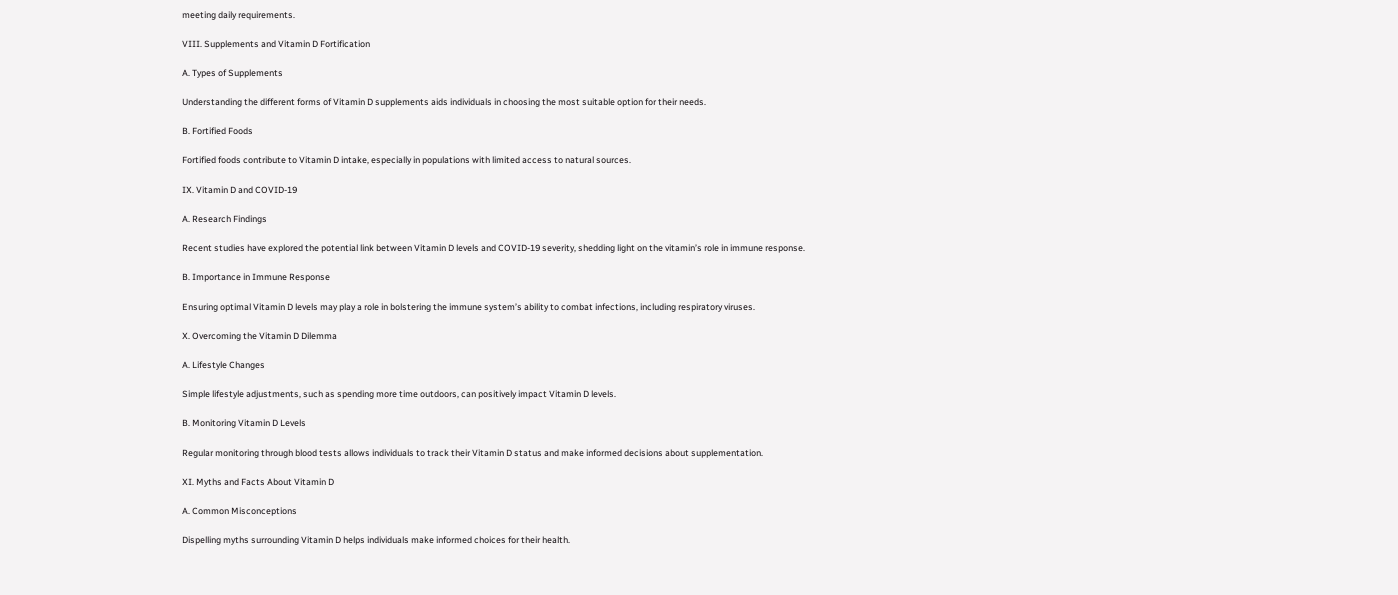meeting daily requirements.

VIII. Supplements and Vitamin D Fortification

A. Types of Supplements

Understanding the different forms of Vitamin D supplements aids individuals in choosing the most suitable option for their needs.

B. Fortified Foods

Fortified foods contribute to Vitamin D intake, especially in populations with limited access to natural sources.

IX. Vitamin D and COVID-19

A. Research Findings

Recent studies have explored the potential link between Vitamin D levels and COVID-19 severity, shedding light on the vitamin’s role in immune response.

B. Importance in Immune Response

Ensuring optimal Vitamin D levels may play a role in bolstering the immune system’s ability to combat infections, including respiratory viruses.

X. Overcoming the Vitamin D Dilemma

A. Lifestyle Changes

Simple lifestyle adjustments, such as spending more time outdoors, can positively impact Vitamin D levels.

B. Monitoring Vitamin D Levels

Regular monitoring through blood tests allows individuals to track their Vitamin D status and make informed decisions about supplementation.

XI. Myths and Facts About Vitamin D

A. Common Misconceptions

Dispelling myths surrounding Vitamin D helps individuals make informed choices for their health.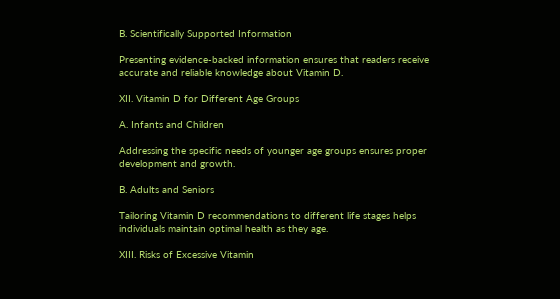B. Scientifically Supported Information

Presenting evidence-backed information ensures that readers receive accurate and reliable knowledge about Vitamin D.

XII. Vitamin D for Different Age Groups

A. Infants and Children

Addressing the specific needs of younger age groups ensures proper development and growth.

B. Adults and Seniors

Tailoring Vitamin D recommendations to different life stages helps individuals maintain optimal health as they age.

XIII. Risks of Excessive Vitamin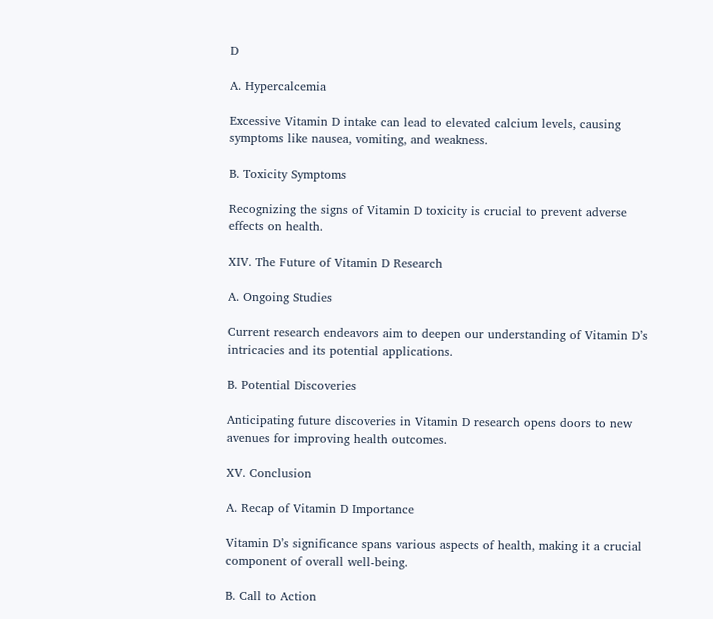D

A. Hypercalcemia

Excessive Vitamin D intake can lead to elevated calcium levels, causing symptoms like nausea, vomiting, and weakness.

B. Toxicity Symptoms

Recognizing the signs of Vitamin D toxicity is crucial to prevent adverse effects on health.

XIV. The Future of Vitamin D Research

A. Ongoing Studies

Current research endeavors aim to deepen our understanding of Vitamin D’s intricacies and its potential applications.

B. Potential Discoveries

Anticipating future discoveries in Vitamin D research opens doors to new avenues for improving health outcomes.

XV. Conclusion

A. Recap of Vitamin D Importance

Vitamin D’s significance spans various aspects of health, making it a crucial component of overall well-being.

B. Call to Action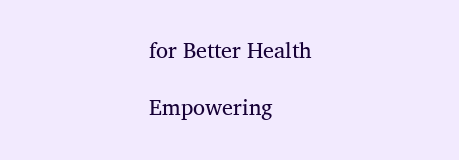for Better Health

Empowering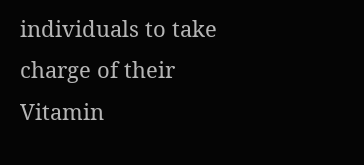individuals to take charge of their Vitamin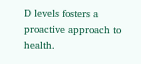D levels fosters a proactive approach to health.